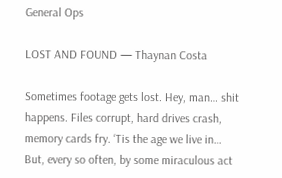General Ops

LOST AND FOUND — Thaynan Costa

Sometimes footage gets lost. Hey, man… shit happens. Files corrupt, hard drives crash, memory cards fry. ‘Tis the age we live in… But, every so often, by some miraculous act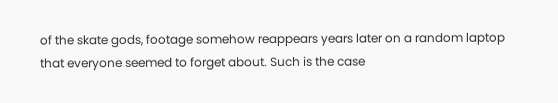of the skate gods, footage somehow reappears years later on a random laptop that everyone seemed to forget about. Such is the case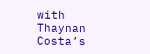with Thaynan Costa’s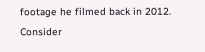footage he filmed back in 2012. Consider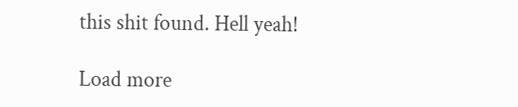this shit found. Hell yeah!

Load more